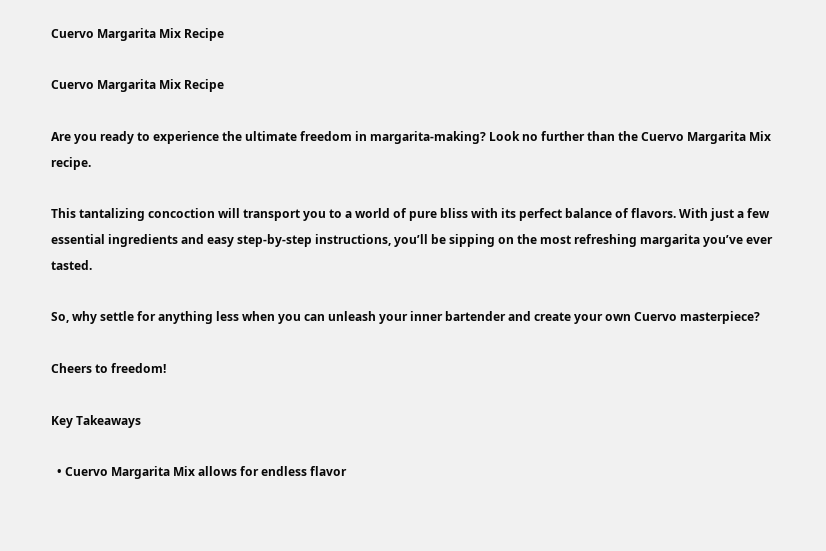Cuervo Margarita Mix Recipe

Cuervo Margarita Mix Recipe

Are you ready to experience the ultimate freedom in margarita-making? Look no further than the Cuervo Margarita Mix recipe.

This tantalizing concoction will transport you to a world of pure bliss with its perfect balance of flavors. With just a few essential ingredients and easy step-by-step instructions, you’ll be sipping on the most refreshing margarita you’ve ever tasted.

So, why settle for anything less when you can unleash your inner bartender and create your own Cuervo masterpiece?

Cheers to freedom!

Key Takeaways

  • Cuervo Margarita Mix allows for endless flavor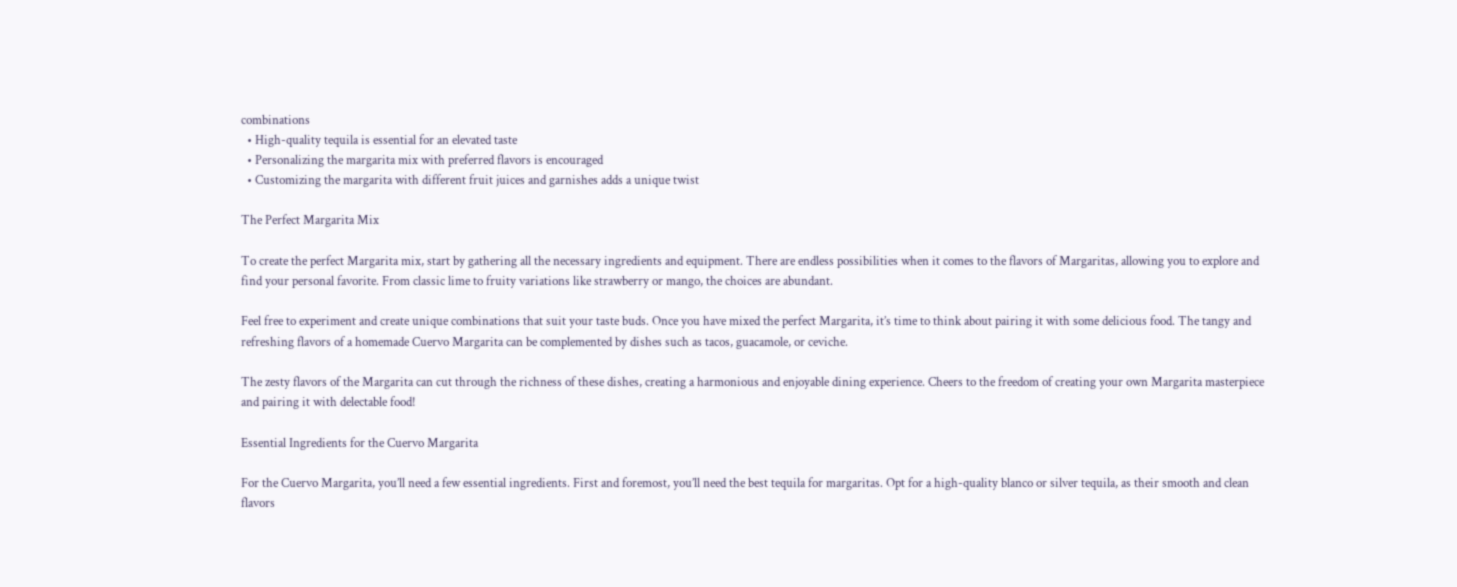combinations
  • High-quality tequila is essential for an elevated taste
  • Personalizing the margarita mix with preferred flavors is encouraged
  • Customizing the margarita with different fruit juices and garnishes adds a unique twist

The Perfect Margarita Mix

To create the perfect Margarita mix, start by gathering all the necessary ingredients and equipment. There are endless possibilities when it comes to the flavors of Margaritas, allowing you to explore and find your personal favorite. From classic lime to fruity variations like strawberry or mango, the choices are abundant.

Feel free to experiment and create unique combinations that suit your taste buds. Once you have mixed the perfect Margarita, it’s time to think about pairing it with some delicious food. The tangy and refreshing flavors of a homemade Cuervo Margarita can be complemented by dishes such as tacos, guacamole, or ceviche.

The zesty flavors of the Margarita can cut through the richness of these dishes, creating a harmonious and enjoyable dining experience. Cheers to the freedom of creating your own Margarita masterpiece and pairing it with delectable food!

Essential Ingredients for the Cuervo Margarita

For the Cuervo Margarita, you’ll need a few essential ingredients. First and foremost, you’ll need the best tequila for margaritas. Opt for a high-quality blanco or silver tequila, as their smooth and clean flavors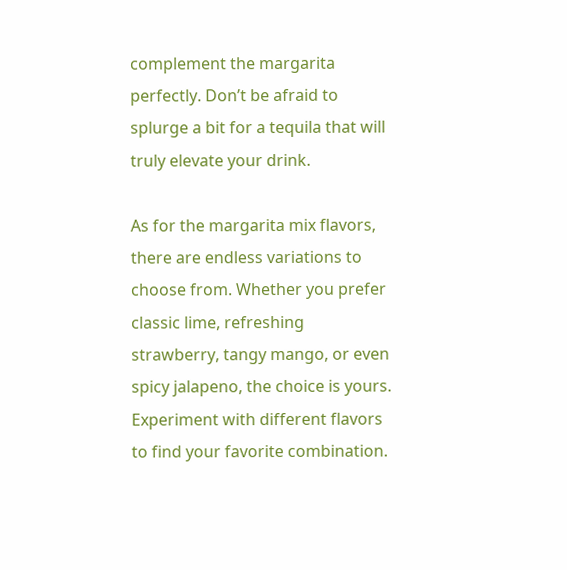complement the margarita perfectly. Don’t be afraid to splurge a bit for a tequila that will truly elevate your drink.

As for the margarita mix flavors, there are endless variations to choose from. Whether you prefer classic lime, refreshing strawberry, tangy mango, or even spicy jalapeno, the choice is yours. Experiment with different flavors to find your favorite combination.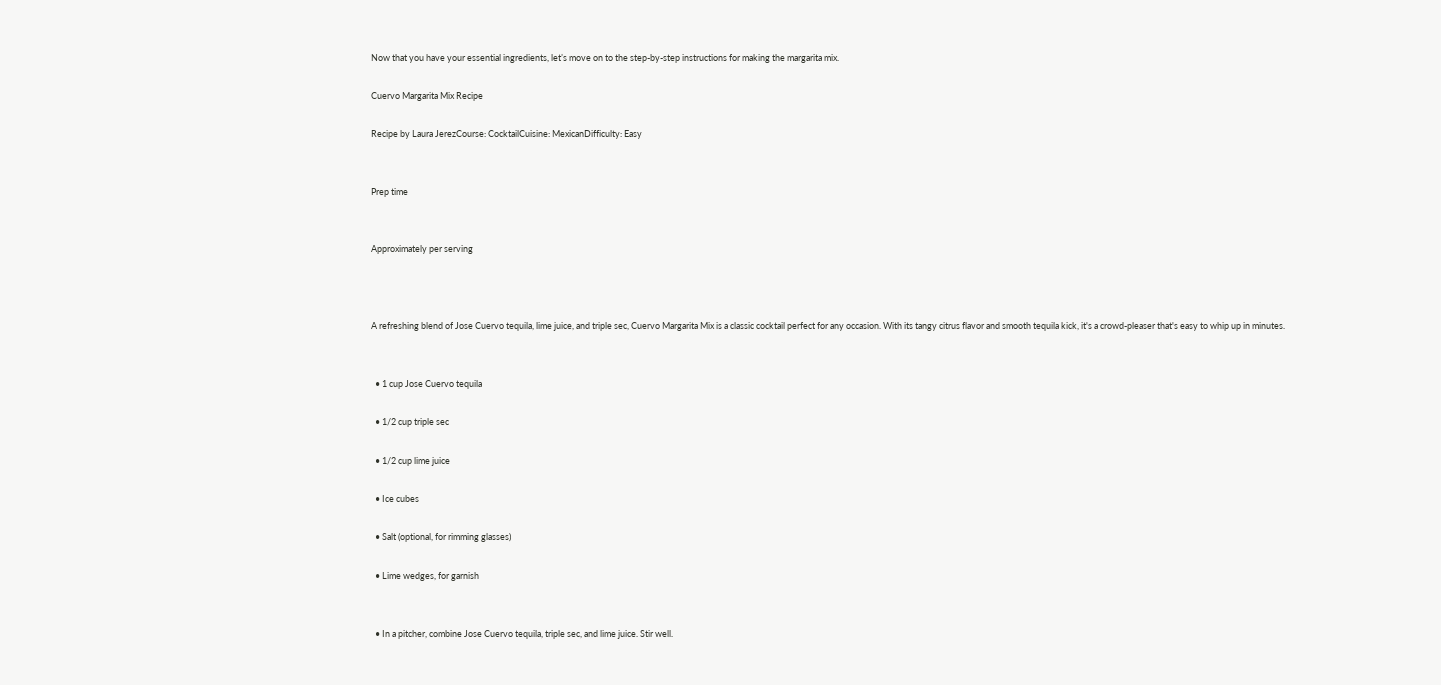Now that you have your essential ingredients, let’s move on to the step-by-step instructions for making the margarita mix.

Cuervo Margarita Mix Recipe

Recipe by Laura JerezCourse: CocktailCuisine: MexicanDifficulty: Easy


Prep time


Approximately per serving



A refreshing blend of Jose Cuervo tequila, lime juice, and triple sec, Cuervo Margarita Mix is a classic cocktail perfect for any occasion. With its tangy citrus flavor and smooth tequila kick, it's a crowd-pleaser that's easy to whip up in minutes.


  • 1 cup Jose Cuervo tequila

  • 1/2 cup triple sec

  • 1/2 cup lime juice

  • Ice cubes

  • Salt (optional, for rimming glasses)

  • Lime wedges, for garnish


  • In a pitcher, combine Jose Cuervo tequila, triple sec, and lime juice. Stir well.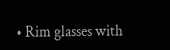• Rim glasses with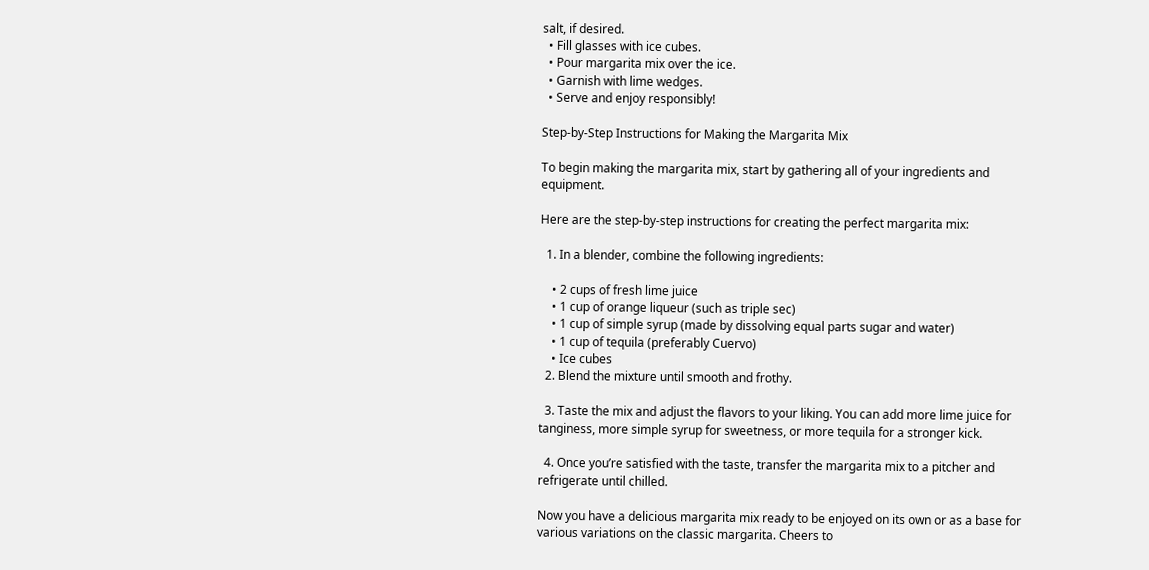salt, if desired.
  • Fill glasses with ice cubes.
  • Pour margarita mix over the ice.
  • Garnish with lime wedges.
  • Serve and enjoy responsibly!

Step-by-Step Instructions for Making the Margarita Mix

To begin making the margarita mix, start by gathering all of your ingredients and equipment.

Here are the step-by-step instructions for creating the perfect margarita mix:

  1. In a blender, combine the following ingredients:

    • 2 cups of fresh lime juice
    • 1 cup of orange liqueur (such as triple sec)
    • 1 cup of simple syrup (made by dissolving equal parts sugar and water)
    • 1 cup of tequila (preferably Cuervo)
    • Ice cubes
  2. Blend the mixture until smooth and frothy.

  3. Taste the mix and adjust the flavors to your liking. You can add more lime juice for tanginess, more simple syrup for sweetness, or more tequila for a stronger kick.

  4. Once you’re satisfied with the taste, transfer the margarita mix to a pitcher and refrigerate until chilled.

Now you have a delicious margarita mix ready to be enjoyed on its own or as a base for various variations on the classic margarita. Cheers to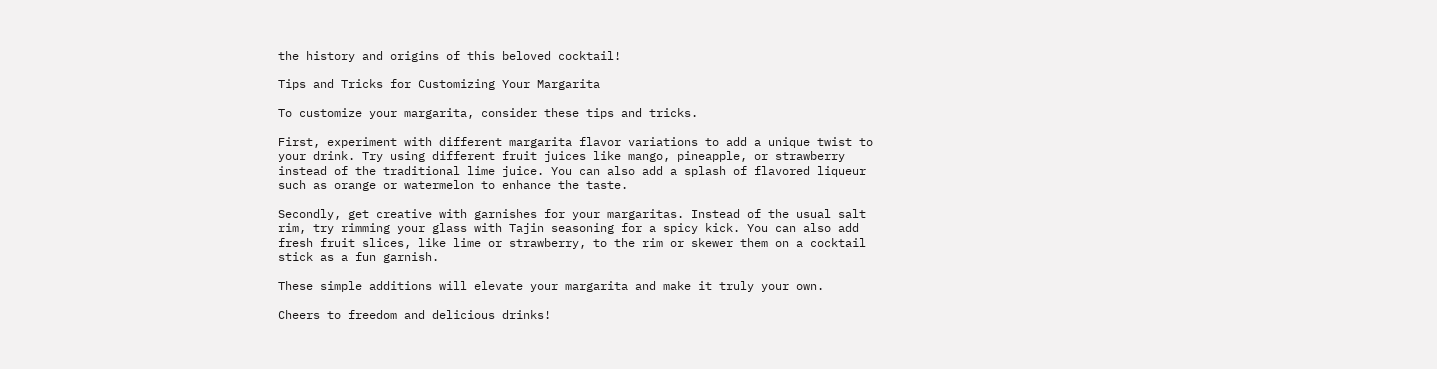the history and origins of this beloved cocktail!

Tips and Tricks for Customizing Your Margarita

To customize your margarita, consider these tips and tricks.

First, experiment with different margarita flavor variations to add a unique twist to your drink. Try using different fruit juices like mango, pineapple, or strawberry instead of the traditional lime juice. You can also add a splash of flavored liqueur such as orange or watermelon to enhance the taste.

Secondly, get creative with garnishes for your margaritas. Instead of the usual salt rim, try rimming your glass with Tajin seasoning for a spicy kick. You can also add fresh fruit slices, like lime or strawberry, to the rim or skewer them on a cocktail stick as a fun garnish.

These simple additions will elevate your margarita and make it truly your own.

Cheers to freedom and delicious drinks!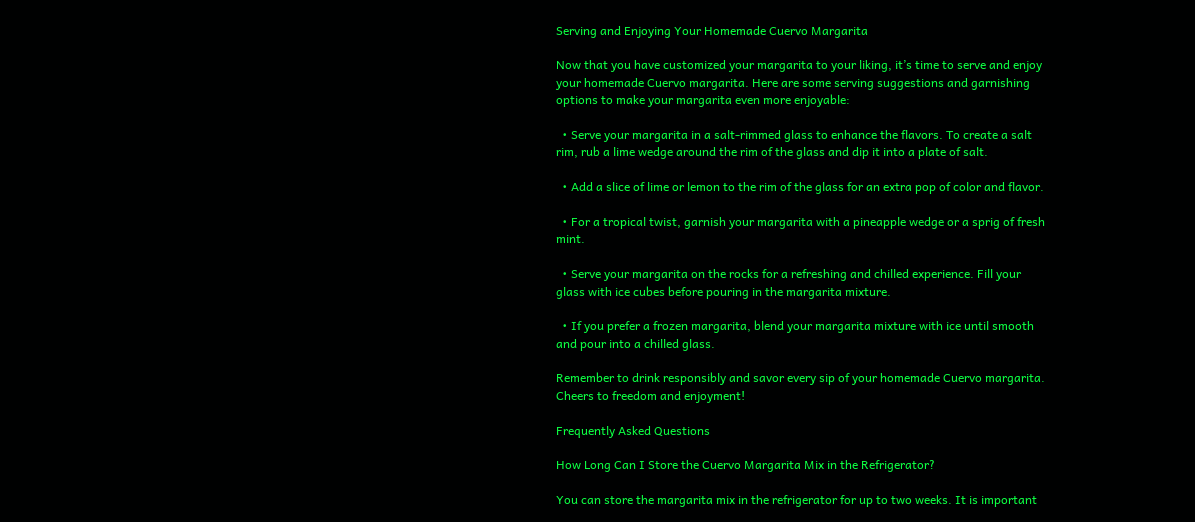Serving and Enjoying Your Homemade Cuervo Margarita

Now that you have customized your margarita to your liking, it’s time to serve and enjoy your homemade Cuervo margarita. Here are some serving suggestions and garnishing options to make your margarita even more enjoyable:

  • Serve your margarita in a salt-rimmed glass to enhance the flavors. To create a salt rim, rub a lime wedge around the rim of the glass and dip it into a plate of salt.

  • Add a slice of lime or lemon to the rim of the glass for an extra pop of color and flavor.

  • For a tropical twist, garnish your margarita with a pineapple wedge or a sprig of fresh mint.

  • Serve your margarita on the rocks for a refreshing and chilled experience. Fill your glass with ice cubes before pouring in the margarita mixture.

  • If you prefer a frozen margarita, blend your margarita mixture with ice until smooth and pour into a chilled glass.

Remember to drink responsibly and savor every sip of your homemade Cuervo margarita. Cheers to freedom and enjoyment!

Frequently Asked Questions

How Long Can I Store the Cuervo Margarita Mix in the Refrigerator?

You can store the margarita mix in the refrigerator for up to two weeks. It is important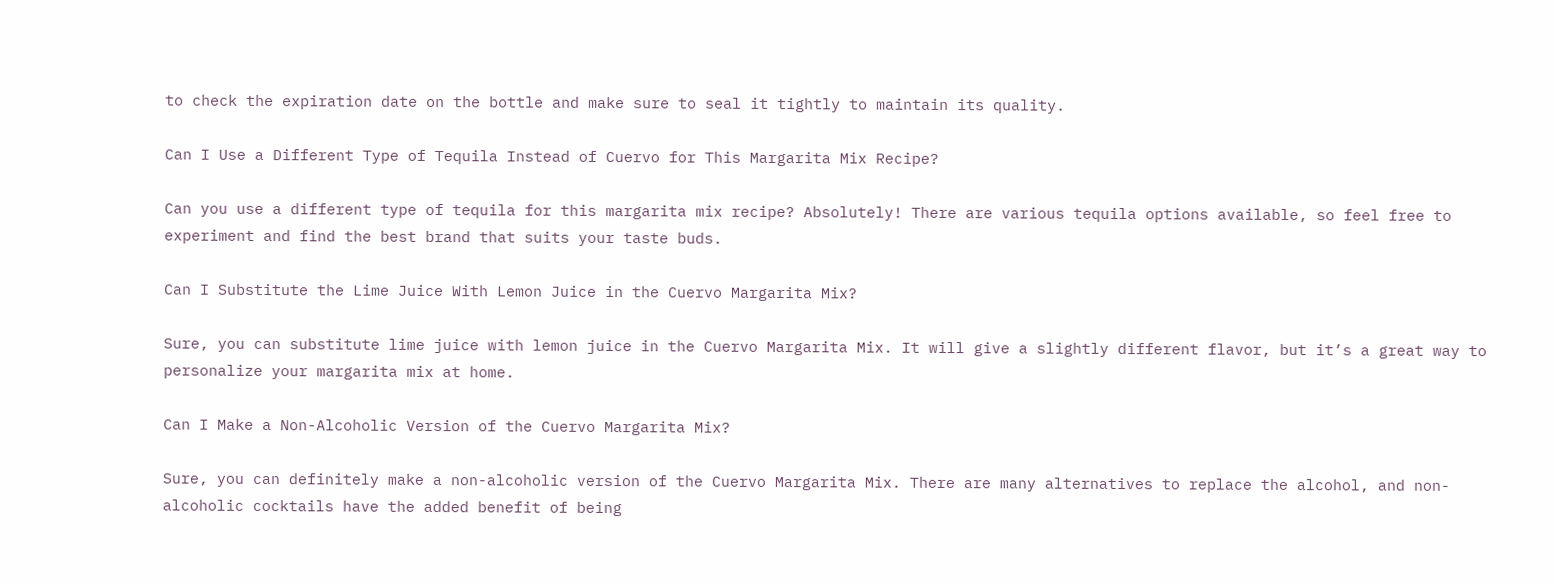to check the expiration date on the bottle and make sure to seal it tightly to maintain its quality.

Can I Use a Different Type of Tequila Instead of Cuervo for This Margarita Mix Recipe?

Can you use a different type of tequila for this margarita mix recipe? Absolutely! There are various tequila options available, so feel free to experiment and find the best brand that suits your taste buds.

Can I Substitute the Lime Juice With Lemon Juice in the Cuervo Margarita Mix?

Sure, you can substitute lime juice with lemon juice in the Cuervo Margarita Mix. It will give a slightly different flavor, but it’s a great way to personalize your margarita mix at home.

Can I Make a Non-Alcoholic Version of the Cuervo Margarita Mix?

Sure, you can definitely make a non-alcoholic version of the Cuervo Margarita Mix. There are many alternatives to replace the alcohol, and non-alcoholic cocktails have the added benefit of being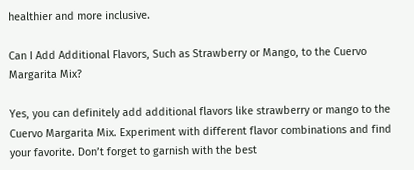healthier and more inclusive.

Can I Add Additional Flavors, Such as Strawberry or Mango, to the Cuervo Margarita Mix?

Yes, you can definitely add additional flavors like strawberry or mango to the Cuervo Margarita Mix. Experiment with different flavor combinations and find your favorite. Don’t forget to garnish with the best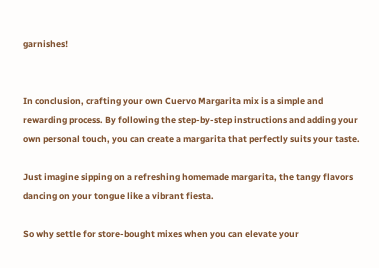garnishes!


In conclusion, crafting your own Cuervo Margarita mix is a simple and rewarding process. By following the step-by-step instructions and adding your own personal touch, you can create a margarita that perfectly suits your taste.

Just imagine sipping on a refreshing homemade margarita, the tangy flavors dancing on your tongue like a vibrant fiesta.

So why settle for store-bought mixes when you can elevate your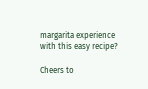margarita experience with this easy recipe?

Cheers to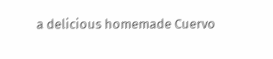a delicious homemade Cuervo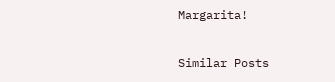Margarita!

Similar Posts